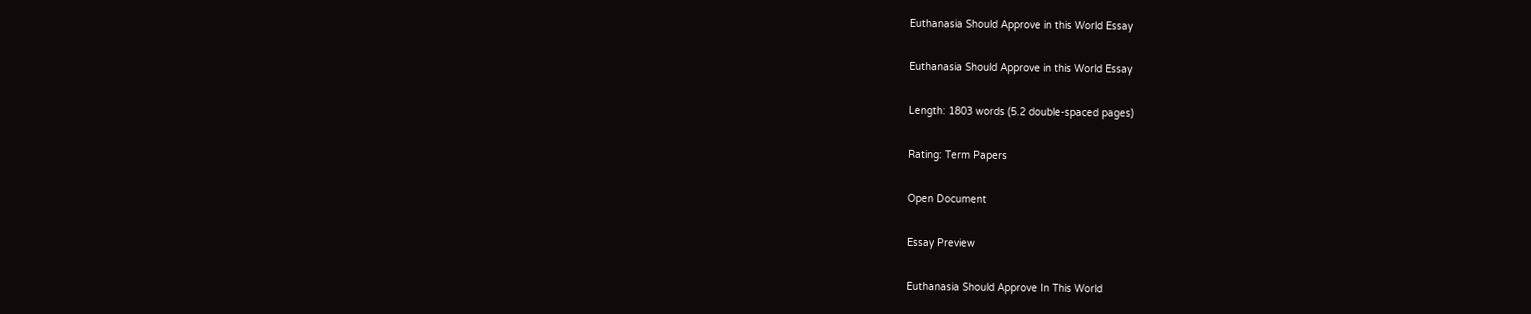Euthanasia Should Approve in this World Essay

Euthanasia Should Approve in this World Essay

Length: 1803 words (5.2 double-spaced pages)

Rating: Term Papers

Open Document

Essay Preview

Euthanasia Should Approve In This World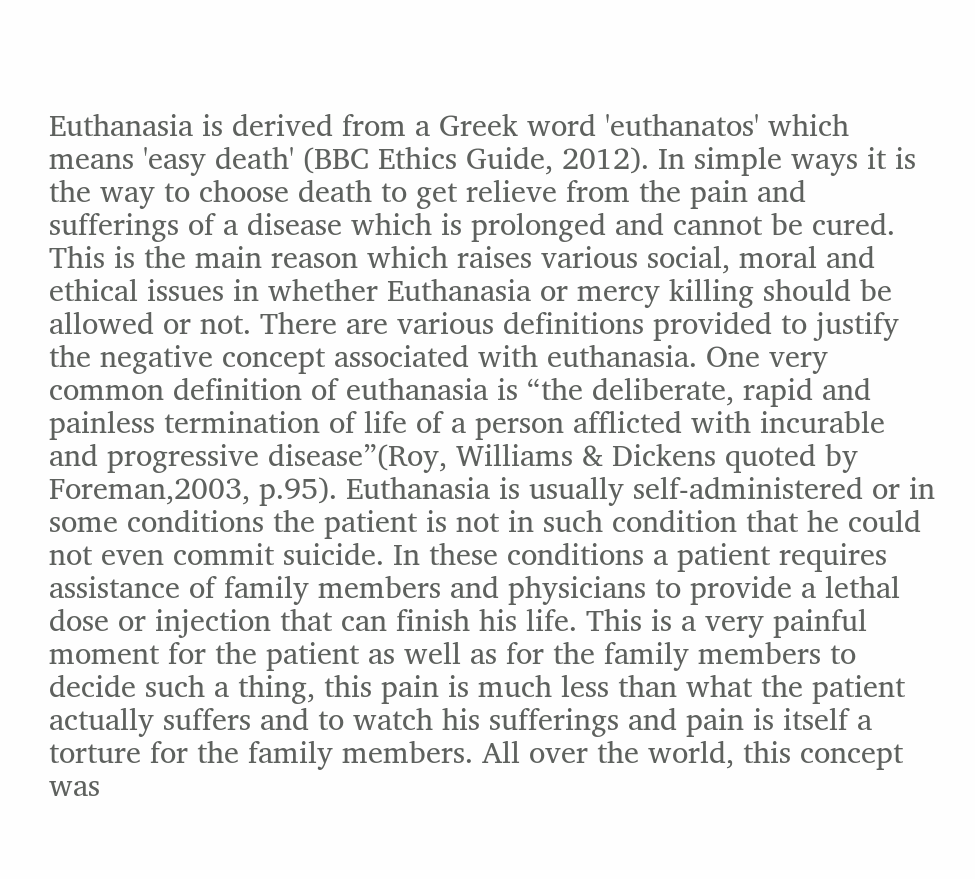Euthanasia is derived from a Greek word 'euthanatos' which means 'easy death' (BBC Ethics Guide, 2012). In simple ways it is the way to choose death to get relieve from the pain and sufferings of a disease which is prolonged and cannot be cured. This is the main reason which raises various social, moral and ethical issues in whether Euthanasia or mercy killing should be allowed or not. There are various definitions provided to justify the negative concept associated with euthanasia. One very common definition of euthanasia is “the deliberate, rapid and painless termination of life of a person afflicted with incurable and progressive disease”(Roy, Williams & Dickens quoted by Foreman,2003, p.95). Euthanasia is usually self-administered or in some conditions the patient is not in such condition that he could not even commit suicide. In these conditions a patient requires assistance of family members and physicians to provide a lethal dose or injection that can finish his life. This is a very painful moment for the patient as well as for the family members to decide such a thing, this pain is much less than what the patient actually suffers and to watch his sufferings and pain is itself a torture for the family members. All over the world, this concept was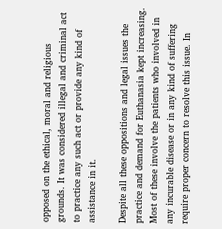opposed on the ethical, moral and religious grounds. It was considered illegal and criminal act to practice any such act or provide any kind of assistance in it.

Despite all these oppositions and legal issues the practice and demand for Euthanasia kept increasing. Most of these involve the patients who involved in any incurable disease or in any kind of suffering require proper concern to resolve this issue. In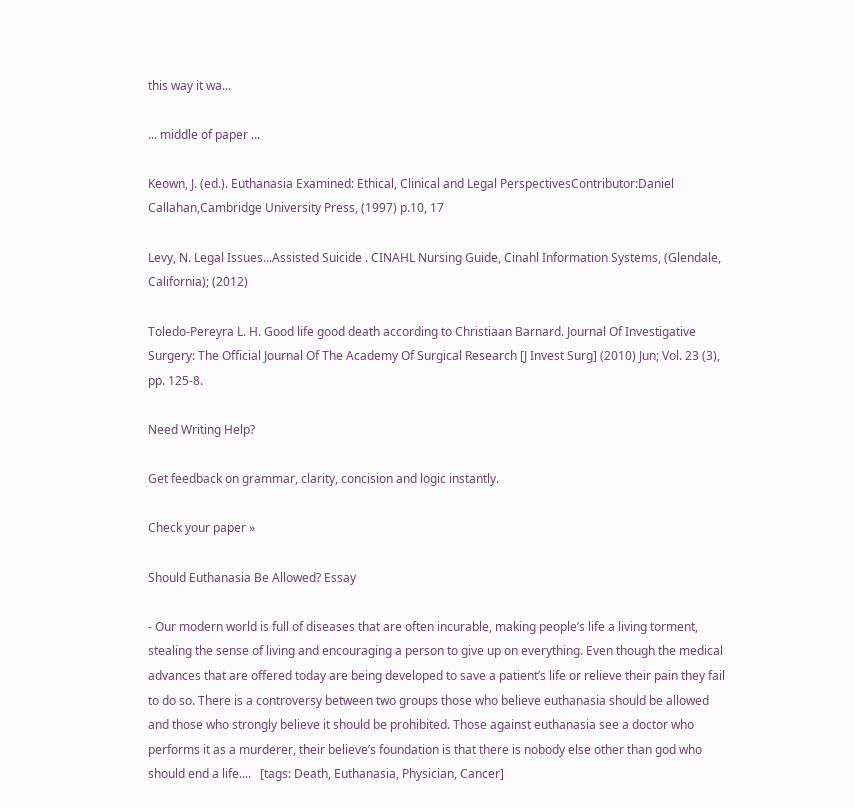this way it wa...

... middle of paper ...

Keown, J. (ed.). Euthanasia Examined: Ethical, Clinical and Legal PerspectivesContributor:Daniel Callahan,Cambridge University Press, (1997) p.10, 17

Levy, N. Legal Issues...Assisted Suicide . CINAHL Nursing Guide, Cinahl Information Systems, (Glendale, California); (2012)

Toledo-Pereyra L. H. Good life good death according to Christiaan Barnard. Journal Of Investigative Surgery: The Official Journal Of The Academy Of Surgical Research [J Invest Surg] (2010) Jun; Vol. 23 (3), pp. 125-8.

Need Writing Help?

Get feedback on grammar, clarity, concision and logic instantly.

Check your paper »

Should Euthanasia Be Allowed? Essay

- Our modern world is full of diseases that are often incurable, making people’s life a living torment, stealing the sense of living and encouraging a person to give up on everything. Even though the medical advances that are offered today are being developed to save a patient’s life or relieve their pain they fail to do so. There is a controversy between two groups those who believe euthanasia should be allowed and those who strongly believe it should be prohibited. Those against euthanasia see a doctor who performs it as a murderer, their believe’s foundation is that there is nobody else other than god who should end a life....   [tags: Death, Euthanasia, Physician, Cancer]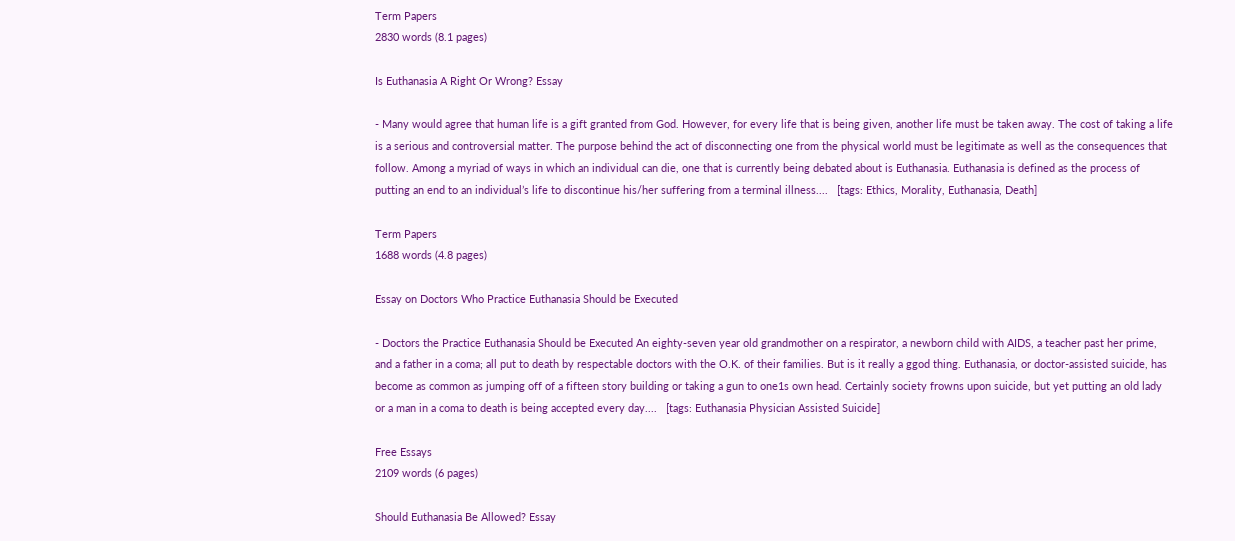Term Papers
2830 words (8.1 pages)

Is Euthanasia A Right Or Wrong? Essay

- Many would agree that human life is a gift granted from God. However, for every life that is being given, another life must be taken away. The cost of taking a life is a serious and controversial matter. The purpose behind the act of disconnecting one from the physical world must be legitimate as well as the consequences that follow. Among a myriad of ways in which an individual can die, one that is currently being debated about is Euthanasia. Euthanasia is defined as the process of putting an end to an individual’s life to discontinue his/her suffering from a terminal illness....   [tags: Ethics, Morality, Euthanasia, Death]

Term Papers
1688 words (4.8 pages)

Essay on Doctors Who Practice Euthanasia Should be Executed

- Doctors the Practice Euthanasia Should be Executed An eighty-seven year old grandmother on a respirator, a newborn child with AIDS, a teacher past her prime, and a father in a coma; all put to death by respectable doctors with the O.K. of their families. But is it really a ggod thing. Euthanasia, or doctor-assisted suicide, has become as common as jumping off of a fifteen story building or taking a gun to one1s own head. Certainly society frowns upon suicide, but yet putting an old lady or a man in a coma to death is being accepted every day....   [tags: Euthanasia Physician Assisted Suicide]

Free Essays
2109 words (6 pages)

Should Euthanasia Be Allowed? Essay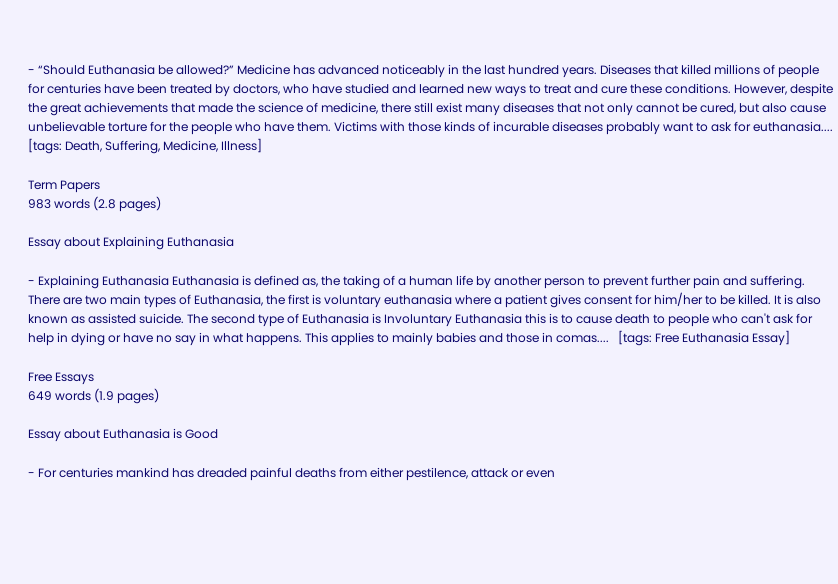- “Should Euthanasia be allowed?” Medicine has advanced noticeably in the last hundred years. Diseases that killed millions of people for centuries have been treated by doctors, who have studied and learned new ways to treat and cure these conditions. However, despite the great achievements that made the science of medicine, there still exist many diseases that not only cannot be cured, but also cause unbelievable torture for the people who have them. Victims with those kinds of incurable diseases probably want to ask for euthanasia....   [tags: Death, Suffering, Medicine, Illness]

Term Papers
983 words (2.8 pages)

Essay about Explaining Euthanasia

- Explaining Euthanasia Euthanasia is defined as, the taking of a human life by another person to prevent further pain and suffering. There are two main types of Euthanasia, the first is voluntary euthanasia where a patient gives consent for him/her to be killed. It is also known as assisted suicide. The second type of Euthanasia is Involuntary Euthanasia this is to cause death to people who can't ask for help in dying or have no say in what happens. This applies to mainly babies and those in comas....   [tags: Free Euthanasia Essay]

Free Essays
649 words (1.9 pages)

Essay about Euthanasia is Good

- For centuries mankind has dreaded painful deaths from either pestilence, attack or even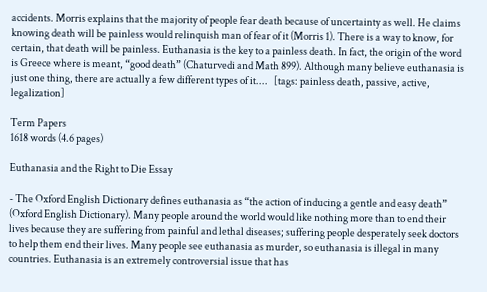accidents. Morris explains that the majority of people fear death because of uncertainty as well. He claims knowing death will be painless would relinquish man of fear of it (Morris 1). There is a way to know, for certain, that death will be painless. Euthanasia is the key to a painless death. In fact, the origin of the word is Greece where is meant, “good death” (Chaturvedi and Math 899). Although many believe euthanasia is just one thing, there are actually a few different types of it....   [tags: painless death, passive, active, legalization]

Term Papers
1618 words (4.6 pages)

Euthanasia and the Right to Die Essay

- The Oxford English Dictionary defines euthanasia as “the action of inducing a gentle and easy death” (Oxford English Dictionary). Many people around the world would like nothing more than to end their lives because they are suffering from painful and lethal diseases; suffering people desperately seek doctors to help them end their lives. Many people see euthanasia as murder, so euthanasia is illegal in many countries. Euthanasia is an extremely controversial issue that has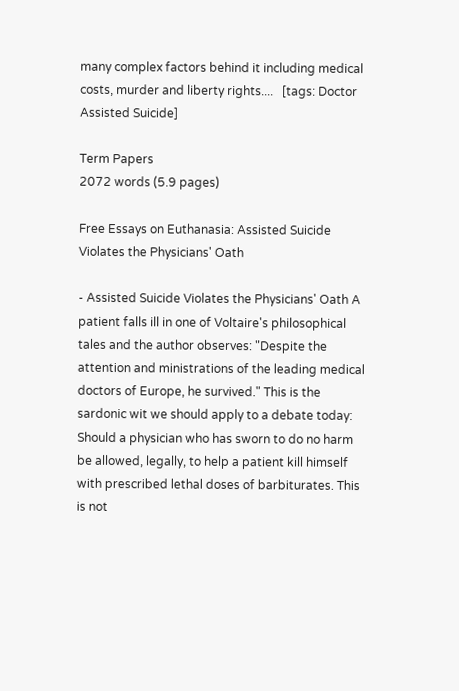many complex factors behind it including medical costs, murder and liberty rights....   [tags: Doctor Assisted Suicide]

Term Papers
2072 words (5.9 pages)

Free Essays on Euthanasia: Assisted Suicide Violates the Physicians' Oath

- Assisted Suicide Violates the Physicians' Oath A patient falls ill in one of Voltaire's philosophical tales and the author observes: "Despite the attention and ministrations of the leading medical doctors of Europe, he survived." This is the sardonic wit we should apply to a debate today: Should a physician who has sworn to do no harm be allowed, legally, to help a patient kill himself with prescribed lethal doses of barbiturates. This is not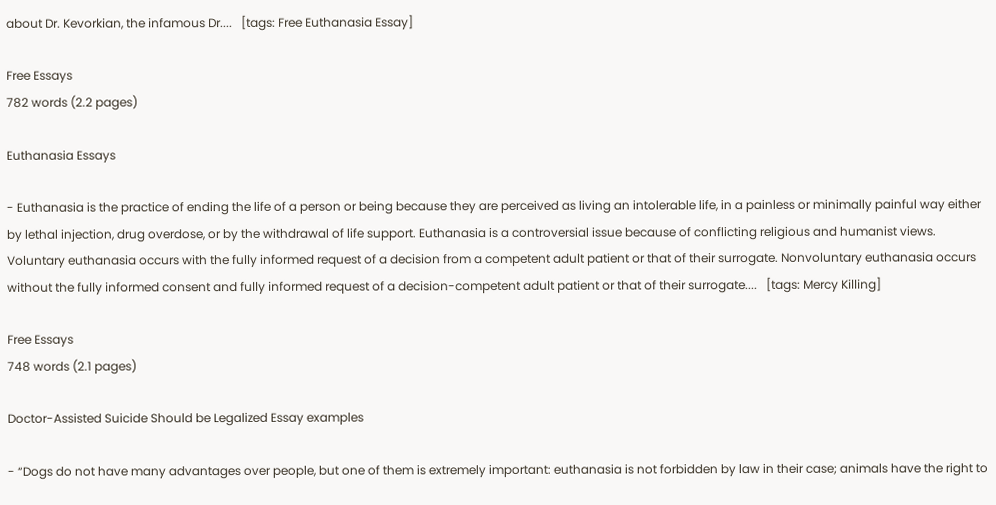about Dr. Kevorkian, the infamous Dr....   [tags: Free Euthanasia Essay]

Free Essays
782 words (2.2 pages)

Euthanasia Essays

- Euthanasia is the practice of ending the life of a person or being because they are perceived as living an intolerable life, in a painless or minimally painful way either by lethal injection, drug overdose, or by the withdrawal of life support. Euthanasia is a controversial issue because of conflicting religious and humanist views. Voluntary euthanasia occurs with the fully informed request of a decision from a competent adult patient or that of their surrogate. Nonvoluntary euthanasia occurs without the fully informed consent and fully informed request of a decision-competent adult patient or that of their surrogate....   [tags: Mercy Killing]

Free Essays
748 words (2.1 pages)

Doctor-Assisted Suicide Should be Legalized Essay examples

- “Dogs do not have many advantages over people, but one of them is extremely important: euthanasia is not forbidden by law in their case; animals have the right to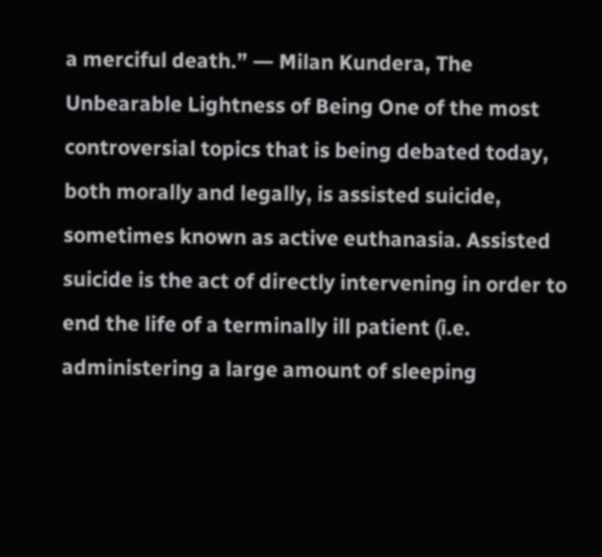a merciful death.” ― Milan Kundera, The Unbearable Lightness of Being One of the most controversial topics that is being debated today, both morally and legally, is assisted suicide, sometimes known as active euthanasia. Assisted suicide is the act of directly intervening in order to end the life of a terminally ill patient (i.e. administering a large amount of sleeping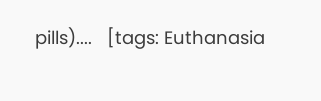pills)....   [tags: Euthanasia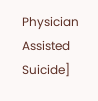Physician Assisted Suicide]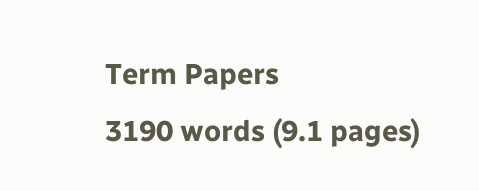Term Papers
3190 words (9.1 pages)